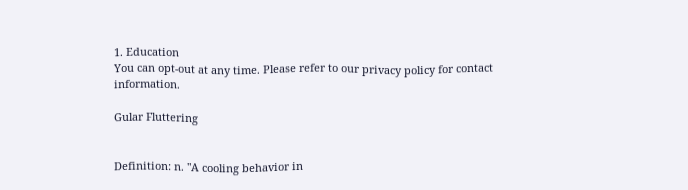1. Education
You can opt-out at any time. Please refer to our privacy policy for contact information.

Gular Fluttering


Definition: n. "A cooling behavior in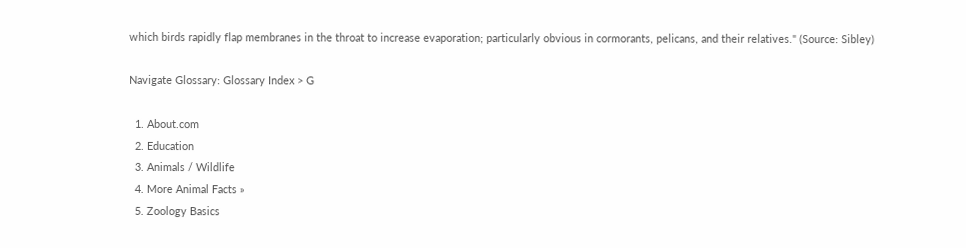which birds rapidly flap membranes in the throat to increase evaporation; particularly obvious in cormorants, pelicans, and their relatives." (Source: Sibley)

Navigate Glossary: Glossary Index > G

  1. About.com
  2. Education
  3. Animals / Wildlife
  4. More Animal Facts »
  5. Zoology Basics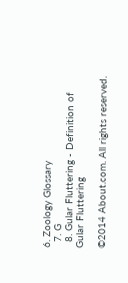6. Zoology Glossary
  7. G
  8. Gular Fluttering - Definition of Gular Fluttering

©2014 About.com. All rights reserved.